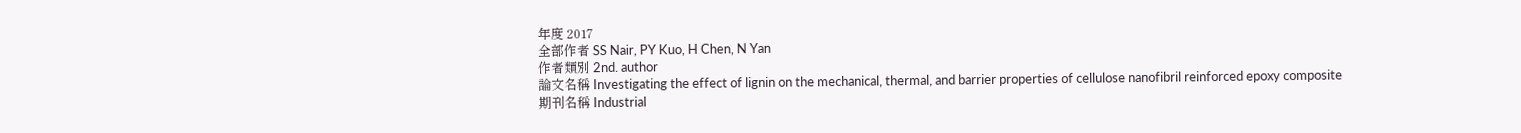年度 2017
全部作者 SS Nair, PY Kuo, H Chen, N Yan
作者類別 2nd. author
論文名稱 Investigating the effect of lignin on the mechanical, thermal, and barrier properties of cellulose nanofibril reinforced epoxy composite
期刊名稱 Industrial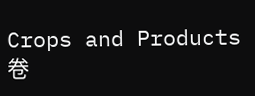Crops and Products
卷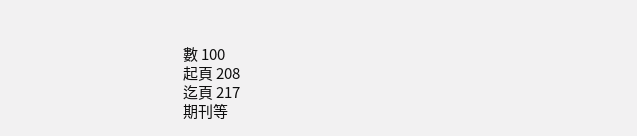數 100
起頁 208
迄頁 217
期刊等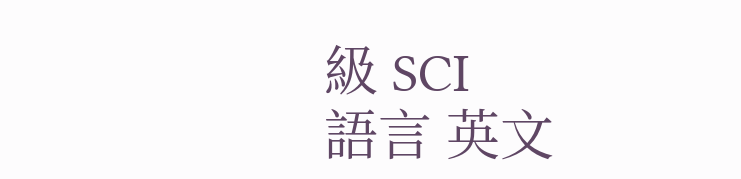級 SCI
語言 英文